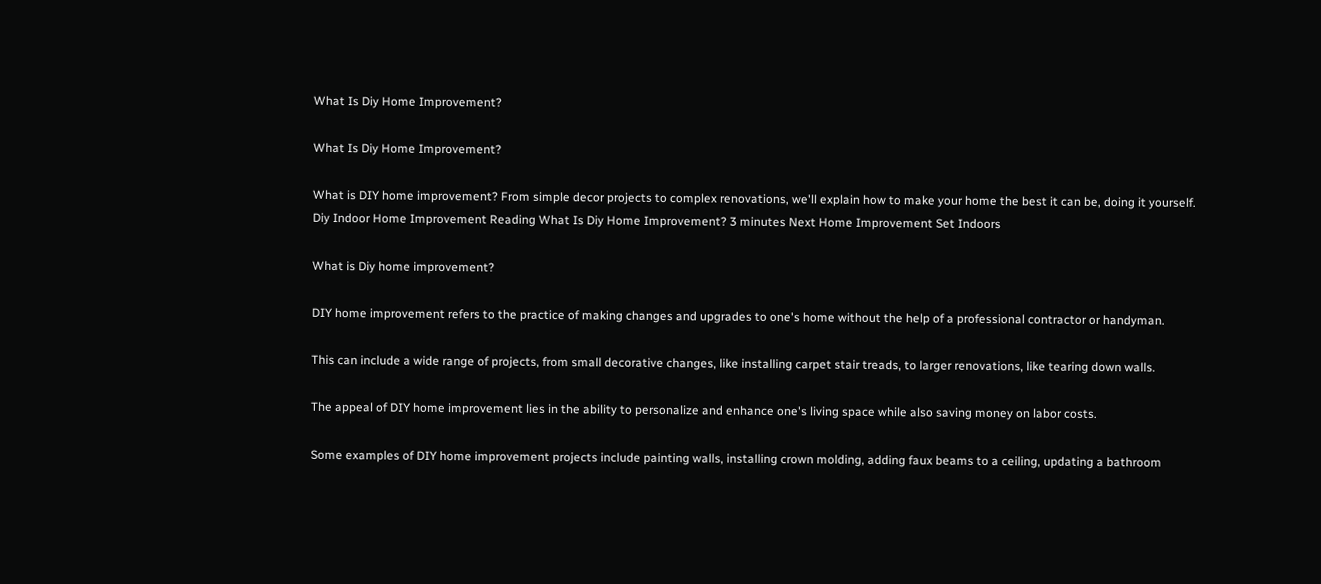What Is Diy Home Improvement?

What Is Diy Home Improvement?

What is DIY home improvement? From simple decor projects to complex renovations, we'll explain how to make your home the best it can be, doing it yourself.
Diy Indoor Home Improvement Reading What Is Diy Home Improvement? 3 minutes Next Home Improvement Set Indoors

What is Diy home improvement?

DIY home improvement refers to the practice of making changes and upgrades to one's home without the help of a professional contractor or handyman.

This can include a wide range of projects, from small decorative changes, like installing carpet stair treads, to larger renovations, like tearing down walls.

The appeal of DIY home improvement lies in the ability to personalize and enhance one's living space while also saving money on labor costs.

Some examples of DIY home improvement projects include painting walls, installing crown molding, adding faux beams to a ceiling, updating a bathroom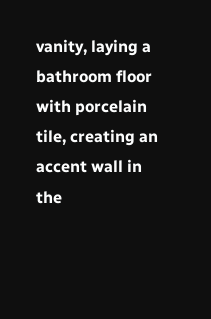vanity, laying a bathroom floor with porcelain tile, creating an accent wall in the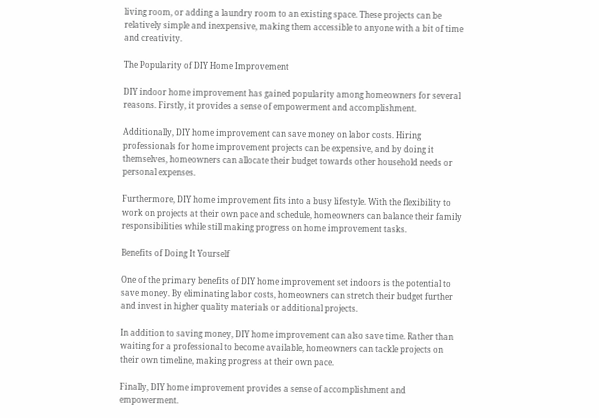living room, or adding a laundry room to an existing space. These projects can be relatively simple and inexpensive, making them accessible to anyone with a bit of time and creativity.

The Popularity of DIY Home Improvement

DIY indoor home improvement has gained popularity among homeowners for several reasons. Firstly, it provides a sense of empowerment and accomplishment.

Additionally, DIY home improvement can save money on labor costs. Hiring professionals for home improvement projects can be expensive, and by doing it themselves, homeowners can allocate their budget towards other household needs or personal expenses.

Furthermore, DIY home improvement fits into a busy lifestyle. With the flexibility to work on projects at their own pace and schedule, homeowners can balance their family responsibilities while still making progress on home improvement tasks.

Benefits of Doing It Yourself

One of the primary benefits of DIY home improvement set indoors is the potential to save money. By eliminating labor costs, homeowners can stretch their budget further and invest in higher quality materials or additional projects.

In addition to saving money, DIY home improvement can also save time. Rather than waiting for a professional to become available, homeowners can tackle projects on their own timeline, making progress at their own pace.

Finally, DIY home improvement provides a sense of accomplishment and empowerment.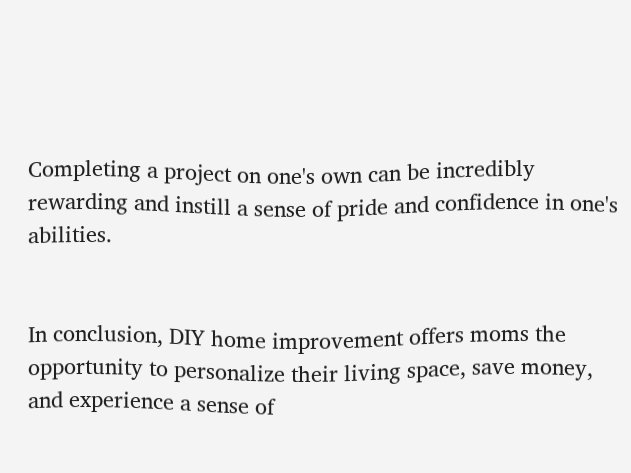Completing a project on one's own can be incredibly rewarding and instill a sense of pride and confidence in one's abilities.


In conclusion, DIY home improvement offers moms the opportunity to personalize their living space, save money, and experience a sense of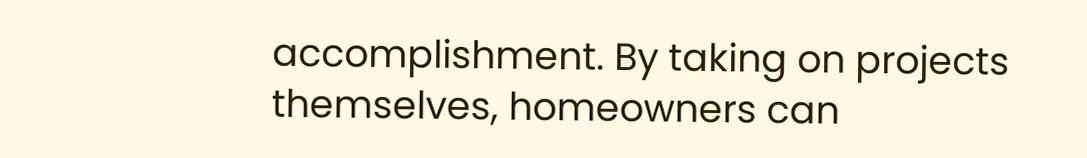accomplishment. By taking on projects themselves, homeowners can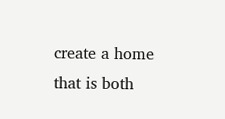create a home that is both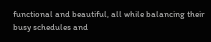functional and beautiful, all while balancing their busy schedules and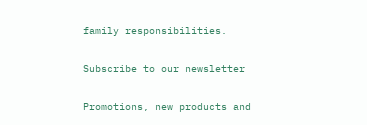family responsibilities.

Subscribe to our newsletter

Promotions, new products and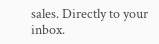sales. Directly to your inbox.